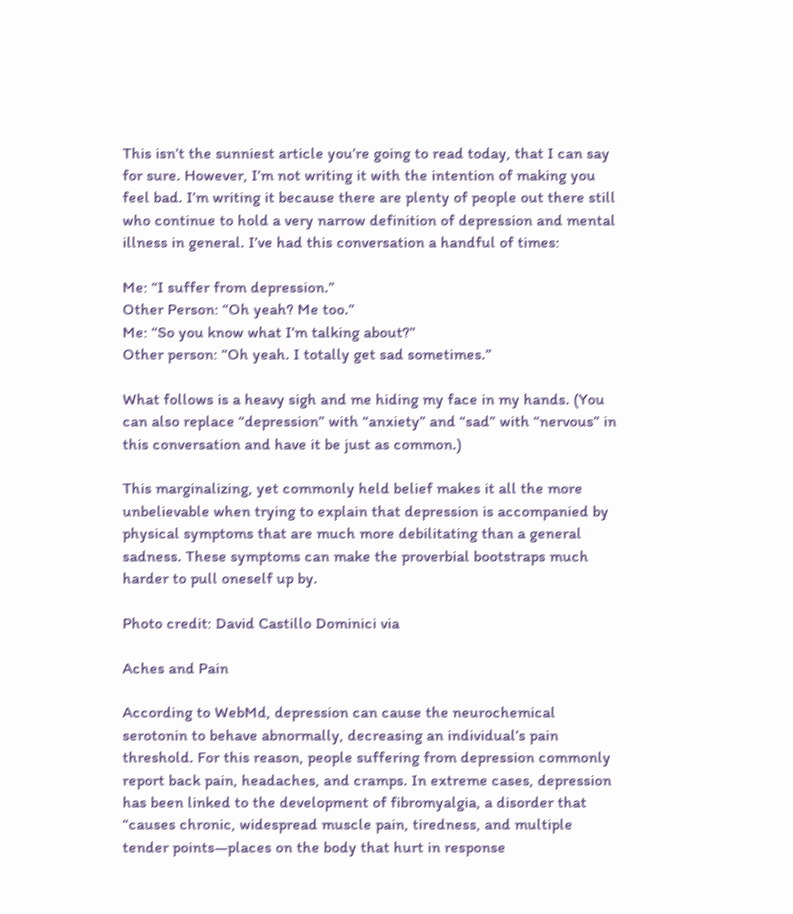This isn’t the sunniest article you’re going to read today, that I can say for sure. However, I’m not writing it with the intention of making you feel bad. I’m writing it because there are plenty of people out there still who continue to hold a very narrow definition of depression and mental illness in general. I’ve had this conversation a handful of times:

Me: “I suffer from depression.”
Other Person: “Oh yeah? Me too.”
Me: “So you know what I’m talking about?”
Other person: “Oh yeah. I totally get sad sometimes.”

What follows is a heavy sigh and me hiding my face in my hands. (You can also replace “depression” with “anxiety” and “sad” with “nervous” in this conversation and have it be just as common.)

This marginalizing, yet commonly held belief makes it all the more unbelievable when trying to explain that depression is accompanied by physical symptoms that are much more debilitating than a general sadness. These symptoms can make the proverbial bootstraps much harder to pull oneself up by.

Photo credit: David Castillo Dominici via

Aches and Pain

According to WebMd, depression can cause the neurochemical serotonin to behave abnormally, decreasing an individual’s pain threshold. For this reason, people suffering from depression commonly report back pain, headaches, and cramps. In extreme cases, depression has been linked to the development of fibromyalgia, a disorder that “causes chronic, widespread muscle pain, tiredness, and multiple tender points—places on the body that hurt in response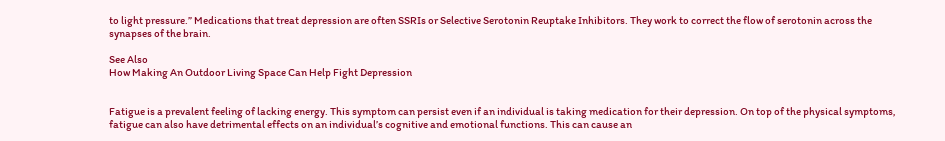to light pressure.” Medications that treat depression are often SSRIs or Selective Serotonin Reuptake Inhibitors. They work to correct the flow of serotonin across the synapses of the brain.

See Also
How Making An Outdoor Living Space Can Help Fight Depression


Fatigue is a prevalent feeling of lacking energy. This symptom can persist even if an individual is taking medication for their depression. On top of the physical symptoms, fatigue can also have detrimental effects on an individual’s cognitive and emotional functions. This can cause an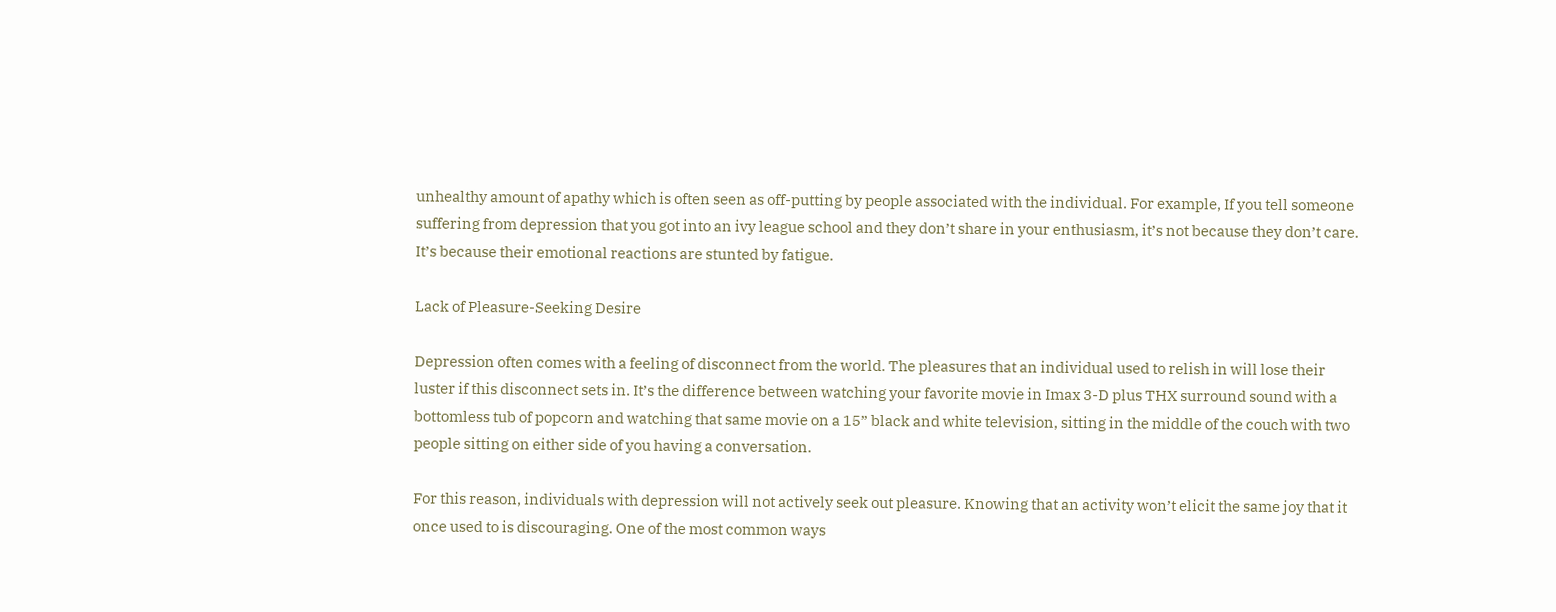unhealthy amount of apathy which is often seen as off-putting by people associated with the individual. For example, If you tell someone suffering from depression that you got into an ivy league school and they don’t share in your enthusiasm, it’s not because they don’t care. It’s because their emotional reactions are stunted by fatigue.

Lack of Pleasure-Seeking Desire

Depression often comes with a feeling of disconnect from the world. The pleasures that an individual used to relish in will lose their luster if this disconnect sets in. It’s the difference between watching your favorite movie in Imax 3-D plus THX surround sound with a bottomless tub of popcorn and watching that same movie on a 15” black and white television, sitting in the middle of the couch with two people sitting on either side of you having a conversation.

For this reason, individuals with depression will not actively seek out pleasure. Knowing that an activity won’t elicit the same joy that it once used to is discouraging. One of the most common ways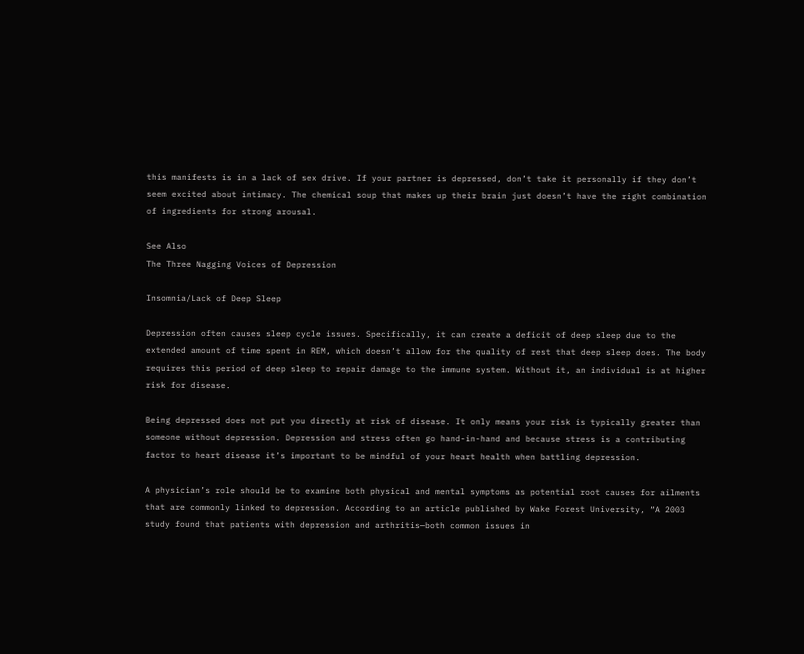this manifests is in a lack of sex drive. If your partner is depressed, don’t take it personally if they don’t seem excited about intimacy. The chemical soup that makes up their brain just doesn’t have the right combination of ingredients for strong arousal.

See Also
The Three Nagging Voices of Depression

Insomnia/Lack of Deep Sleep

Depression often causes sleep cycle issues. Specifically, it can create a deficit of deep sleep due to the extended amount of time spent in REM, which doesn’t allow for the quality of rest that deep sleep does. The body requires this period of deep sleep to repair damage to the immune system. Without it, an individual is at higher risk for disease.

Being depressed does not put you directly at risk of disease. It only means your risk is typically greater than someone without depression. Depression and stress often go hand-in-hand and because stress is a contributing factor to heart disease it’s important to be mindful of your heart health when battling depression.

A physician’s role should be to examine both physical and mental symptoms as potential root causes for ailments that are commonly linked to depression. According to an article published by Wake Forest University, “A 2003 study found that patients with depression and arthritis—both common issues in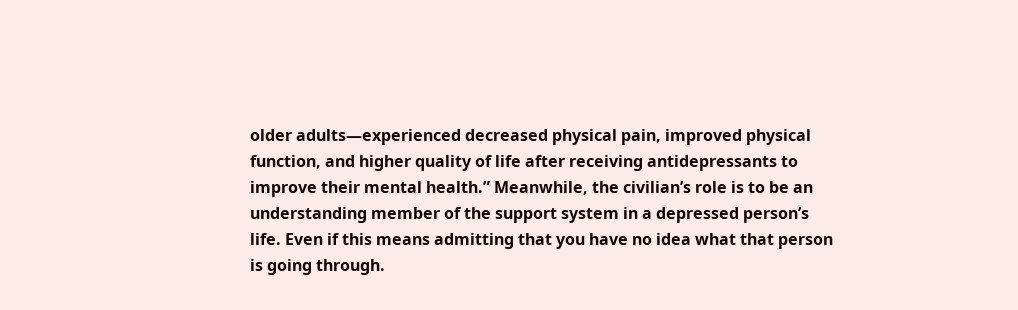older adults—experienced decreased physical pain, improved physical function, and higher quality of life after receiving antidepressants to improve their mental health.” Meanwhile, the civilian’s role is to be an understanding member of the support system in a depressed person’s life. Even if this means admitting that you have no idea what that person is going through.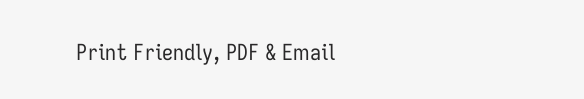Print Friendly, PDF & Email